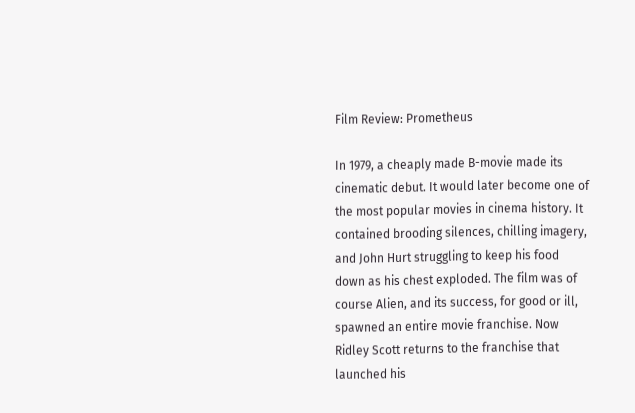Film Review: Prometheus

In 1979, a cheaply made B-movie made its cinematic debut. It would later become one of the most popular movies in cinema history. It contained brooding silences, chilling imagery, and John Hurt struggling to keep his food down as his chest exploded. The film was of course Alien, and its success, for good or ill, spawned an entire movie franchise. Now Ridley Scott returns to the franchise that launched his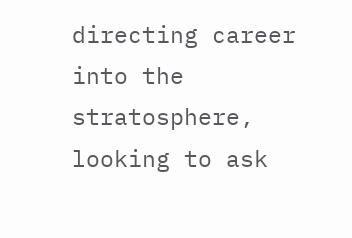directing career into the stratosphere, looking to ask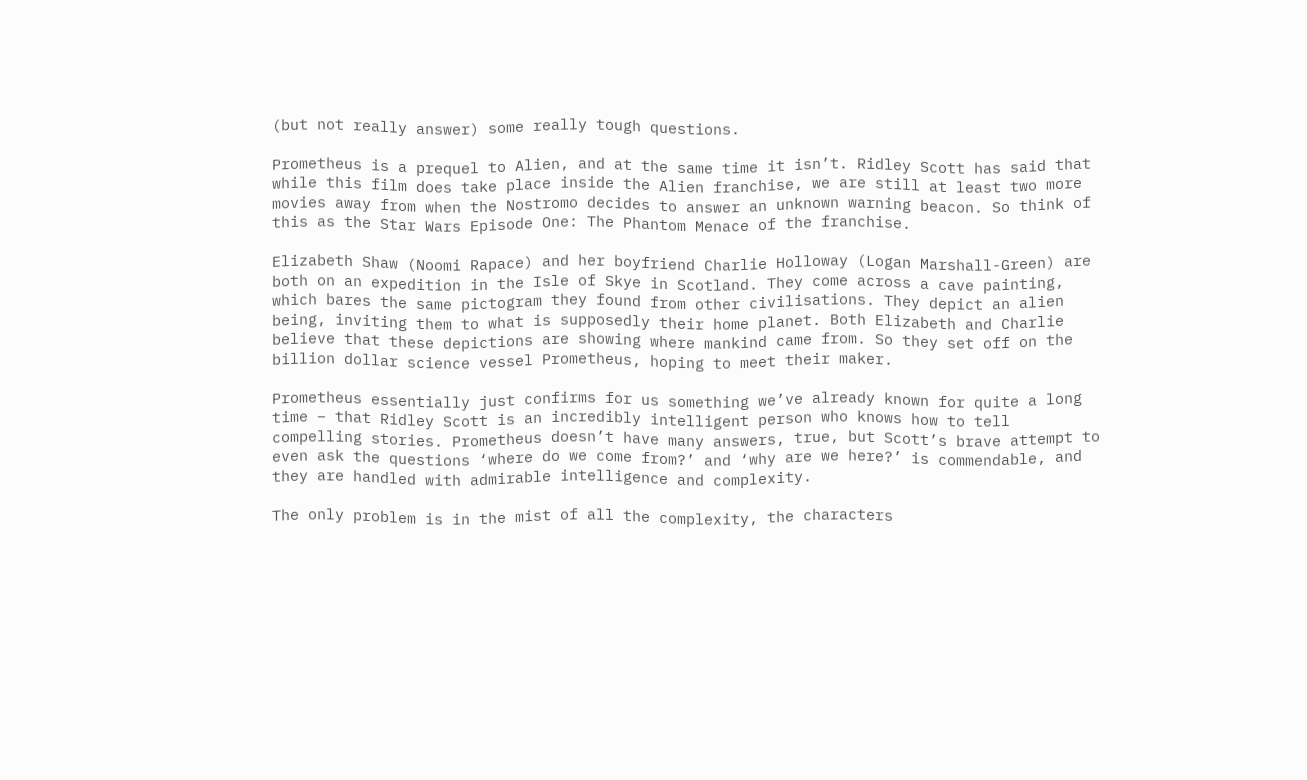(but not really answer) some really tough questions.

Prometheus is a prequel to Alien, and at the same time it isn’t. Ridley Scott has said that while this film does take place inside the Alien franchise, we are still at least two more movies away from when the Nostromo decides to answer an unknown warning beacon. So think of this as the Star Wars Episode One: The Phantom Menace of the franchise.

Elizabeth Shaw (Noomi Rapace) and her boyfriend Charlie Holloway (Logan Marshall-Green) are both on an expedition in the Isle of Skye in Scotland. They come across a cave painting, which bares the same pictogram they found from other civilisations. They depict an alien being, inviting them to what is supposedly their home planet. Both Elizabeth and Charlie believe that these depictions are showing where mankind came from. So they set off on the billion dollar science vessel Prometheus, hoping to meet their maker.

Prometheus essentially just confirms for us something we’ve already known for quite a long time – that Ridley Scott is an incredibly intelligent person who knows how to tell compelling stories. Prometheus doesn’t have many answers, true, but Scott’s brave attempt to even ask the questions ‘where do we come from?’ and ‘why are we here?’ is commendable, and they are handled with admirable intelligence and complexity.

The only problem is in the mist of all the complexity, the characters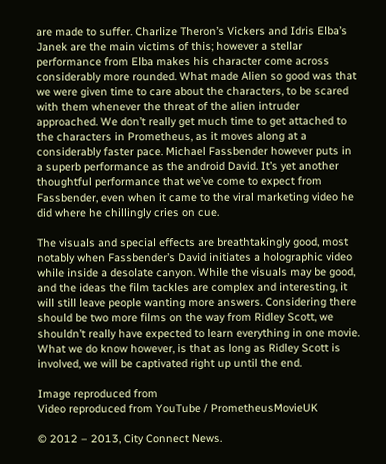are made to suffer. Charlize Theron’s Vickers and Idris Elba’s Janek are the main victims of this; however a stellar performance from Elba makes his character come across considerably more rounded. What made Alien so good was that we were given time to care about the characters, to be scared with them whenever the threat of the alien intruder approached. We don’t really get much time to get attached to the characters in Prometheus, as it moves along at a considerably faster pace. Michael Fassbender however puts in a superb performance as the android David. It’s yet another thoughtful performance that we’ve come to expect from Fassbender, even when it came to the viral marketing video he did where he chillingly cries on cue.

The visuals and special effects are breathtakingly good, most notably when Fassbender’s David initiates a holographic video while inside a desolate canyon. While the visuals may be good, and the ideas the film tackles are complex and interesting, it will still leave people wanting more answers. Considering there should be two more films on the way from Ridley Scott, we shouldn’t really have expected to learn everything in one movie. What we do know however, is that as long as Ridley Scott is involved, we will be captivated right up until the end.

Image reproduced from
Video reproduced from YouTube / PrometheusMovieUK

© 2012 – 2013, City Connect News.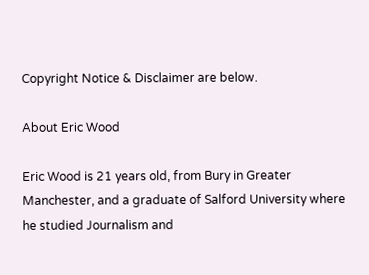Copyright Notice & Disclaimer are below.

About Eric Wood

Eric Wood is 21 years old, from Bury in Greater Manchester, and a graduate of Salford University where he studied Journalism and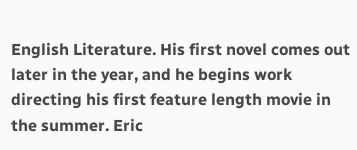English Literature. His first novel comes out later in the year, and he begins work directing his first feature length movie in the summer. Eric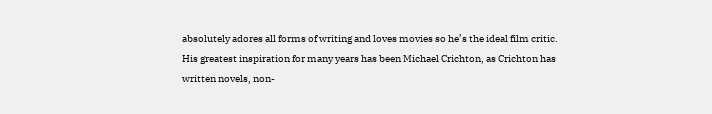absolutely adores all forms of writing and loves movies so he’s the ideal film critic. His greatest inspiration for many years has been Michael Crichton, as Crichton has written novels, non-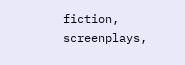fiction, screenplays,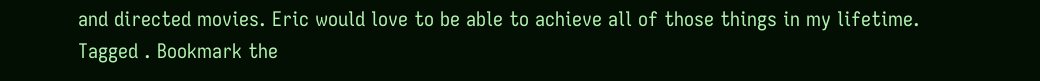and directed movies. Eric would love to be able to achieve all of those things in my lifetime.
Tagged . Bookmark the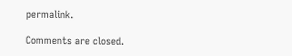permalink.

Comments are closed.